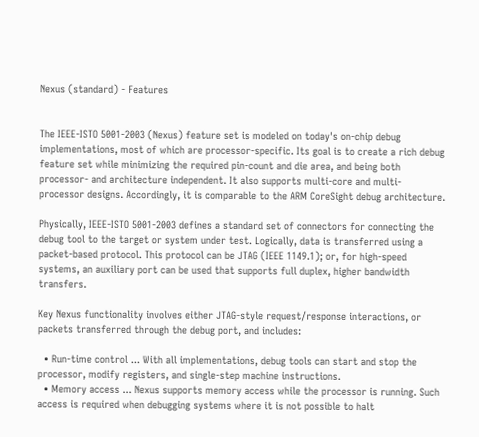Nexus (standard) - Features


The IEEE-ISTO 5001-2003 (Nexus) feature set is modeled on today's on-chip debug implementations, most of which are processor-specific. Its goal is to create a rich debug feature set while minimizing the required pin-count and die area, and being both processor- and architecture independent. It also supports multi-core and multi-processor designs. Accordingly, it is comparable to the ARM CoreSight debug architecture.

Physically, IEEE-ISTO 5001-2003 defines a standard set of connectors for connecting the debug tool to the target or system under test. Logically, data is transferred using a packet-based protocol. This protocol can be JTAG (IEEE 1149.1); or, for high-speed systems, an auxiliary port can be used that supports full duplex, higher bandwidth transfers.

Key Nexus functionality involves either JTAG-style request/response interactions, or packets transferred through the debug port, and includes:

  • Run-time control ... With all implementations, debug tools can start and stop the processor, modify registers, and single-step machine instructions.
  • Memory access ... Nexus supports memory access while the processor is running. Such access is required when debugging systems where it is not possible to halt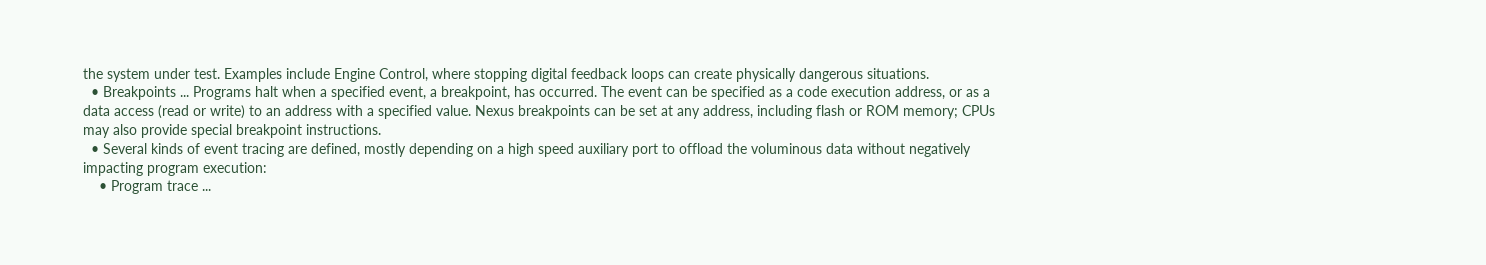the system under test. Examples include Engine Control, where stopping digital feedback loops can create physically dangerous situations.
  • Breakpoints ... Programs halt when a specified event, a breakpoint, has occurred. The event can be specified as a code execution address, or as a data access (read or write) to an address with a specified value. Nexus breakpoints can be set at any address, including flash or ROM memory; CPUs may also provide special breakpoint instructions.
  • Several kinds of event tracing are defined, mostly depending on a high speed auxiliary port to offload the voluminous data without negatively impacting program execution:
    • Program trace ...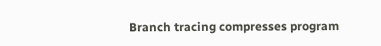Branch tracing compresses program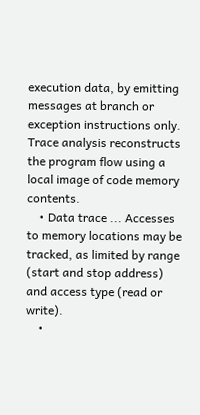execution data, by emitting messages at branch or exception instructions only. Trace analysis reconstructs the program flow using a local image of code memory contents.
    • Data trace ... Accesses to memory locations may be tracked, as limited by range (start and stop address) and access type (read or write).
    •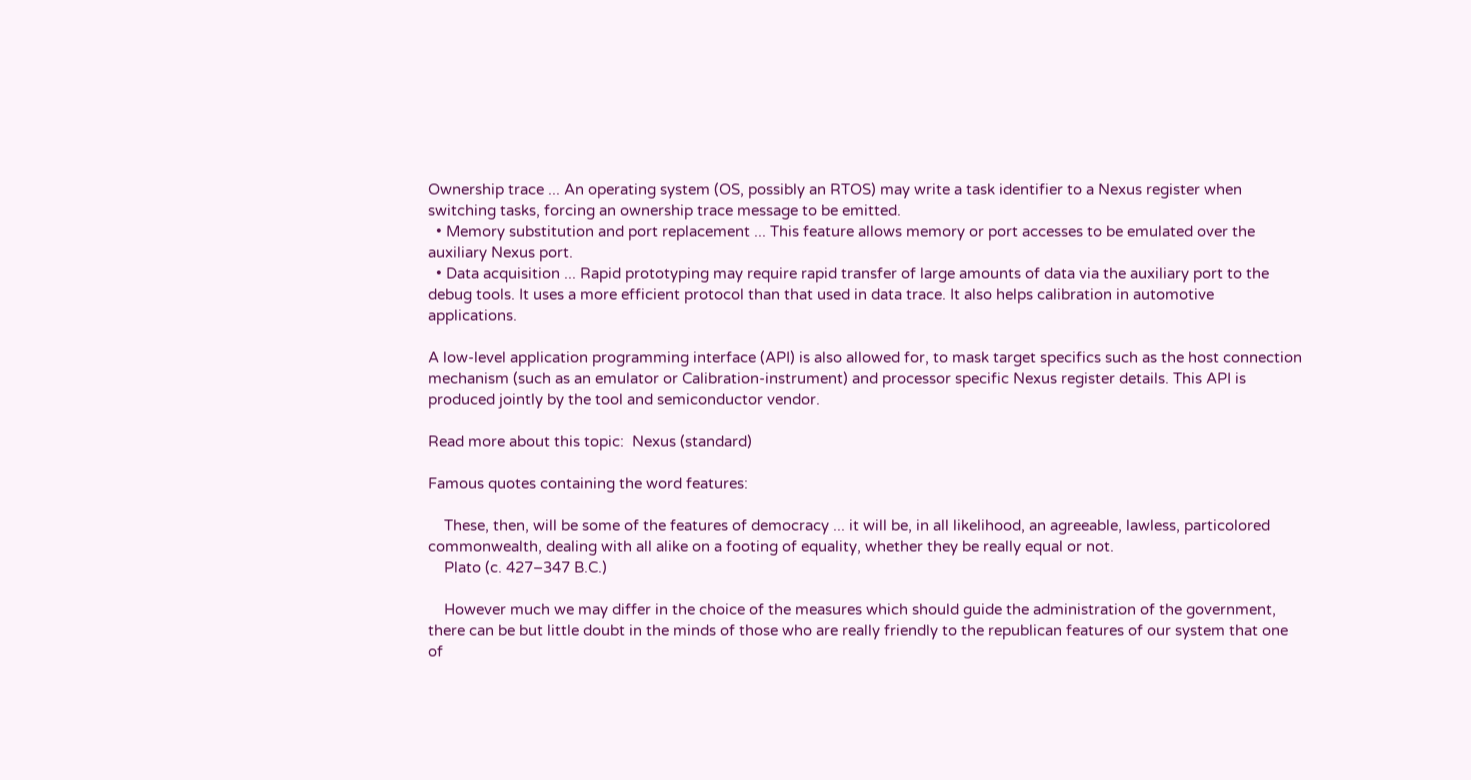Ownership trace ... An operating system (OS, possibly an RTOS) may write a task identifier to a Nexus register when switching tasks, forcing an ownership trace message to be emitted.
  • Memory substitution and port replacement ... This feature allows memory or port accesses to be emulated over the auxiliary Nexus port.
  • Data acquisition ... Rapid prototyping may require rapid transfer of large amounts of data via the auxiliary port to the debug tools. It uses a more efficient protocol than that used in data trace. It also helps calibration in automotive applications.

A low-level application programming interface (API) is also allowed for, to mask target specifics such as the host connection mechanism (such as an emulator or Calibration-instrument) and processor specific Nexus register details. This API is produced jointly by the tool and semiconductor vendor.

Read more about this topic:  Nexus (standard)

Famous quotes containing the word features:

    These, then, will be some of the features of democracy ... it will be, in all likelihood, an agreeable, lawless, particolored commonwealth, dealing with all alike on a footing of equality, whether they be really equal or not.
    Plato (c. 427–347 B.C.)

    However much we may differ in the choice of the measures which should guide the administration of the government, there can be but little doubt in the minds of those who are really friendly to the republican features of our system that one of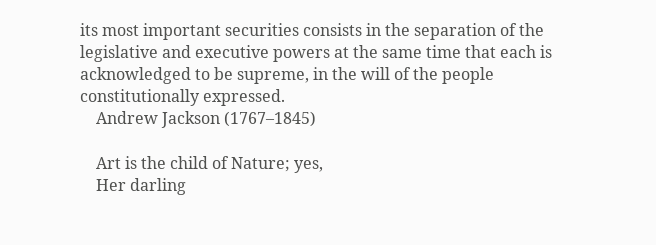its most important securities consists in the separation of the legislative and executive powers at the same time that each is acknowledged to be supreme, in the will of the people constitutionally expressed.
    Andrew Jackson (1767–1845)

    Art is the child of Nature; yes,
    Her darling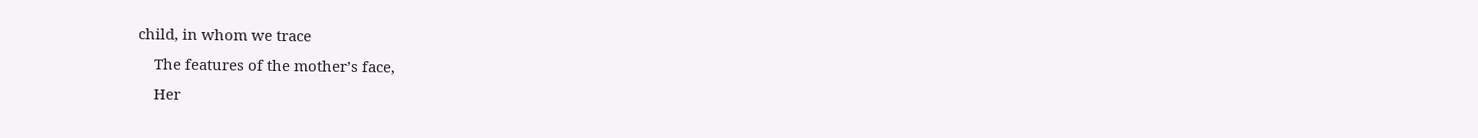child, in whom we trace
    The features of the mother’s face,
    Her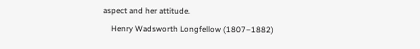aspect and her attitude.
    Henry Wadsworth Longfellow (1807–1882)